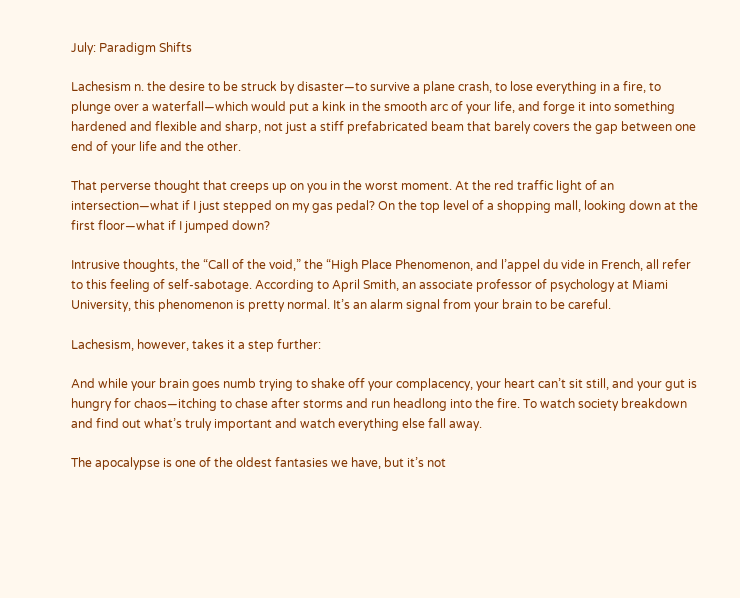July: Paradigm Shifts

Lachesism n. the desire to be struck by disaster—to survive a plane crash, to lose everything in a fire, to plunge over a waterfall—which would put a kink in the smooth arc of your life, and forge it into something hardened and flexible and sharp, not just a stiff prefabricated beam that barely covers the gap between one end of your life and the other.

That perverse thought that creeps up on you in the worst moment. At the red traffic light of an intersection—what if I just stepped on my gas pedal? On the top level of a shopping mall, looking down at the first floor—what if I jumped down?

Intrusive thoughts, the “Call of the void,” the “High Place Phenomenon, and l’appel du vide in French, all refer to this feeling of self-sabotage. According to April Smith, an associate professor of psychology at Miami University, this phenomenon is pretty normal. It’s an alarm signal from your brain to be careful.

Lachesism, however, takes it a step further:

And while your brain goes numb trying to shake off your complacency, your heart can’t sit still, and your gut is hungry for chaos—itching to chase after storms and run headlong into the fire. To watch society breakdown and find out what’s truly important and watch everything else fall away.

The apocalypse is one of the oldest fantasies we have, but it’s not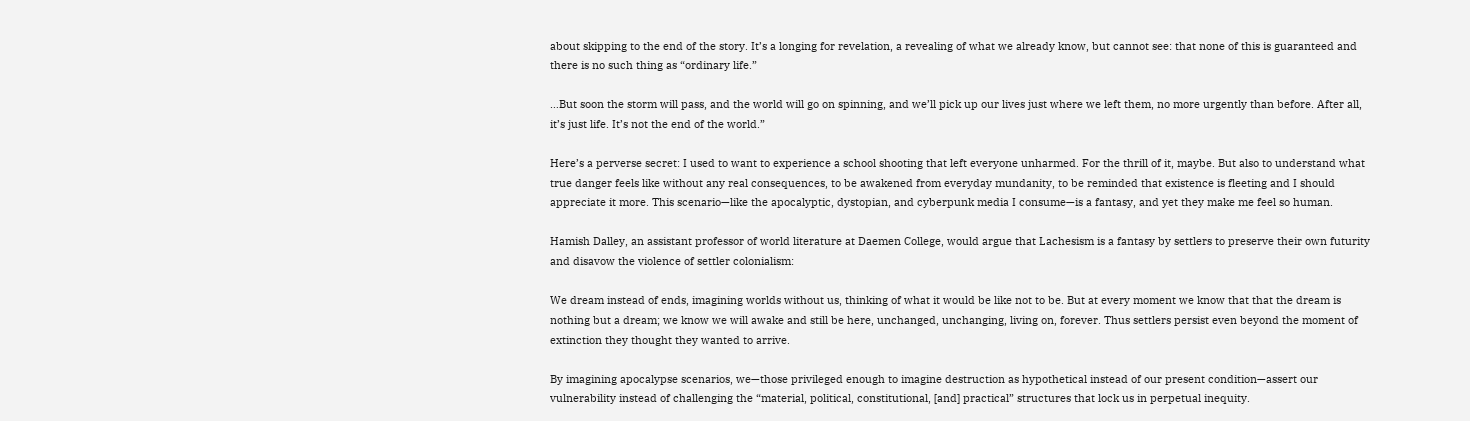about skipping to the end of the story. It’s a longing for revelation, a revealing of what we already know, but cannot see: that none of this is guaranteed and there is no such thing as “ordinary life.”

…But soon the storm will pass, and the world will go on spinning, and we’ll pick up our lives just where we left them, no more urgently than before. After all, it’s just life. It’s not the end of the world.”

Here’s a perverse secret: I used to want to experience a school shooting that left everyone unharmed. For the thrill of it, maybe. But also to understand what true danger feels like without any real consequences, to be awakened from everyday mundanity, to be reminded that existence is fleeting and I should appreciate it more. This scenario—like the apocalyptic, dystopian, and cyberpunk media I consume—is a fantasy, and yet they make me feel so human.

Hamish Dalley, an assistant professor of world literature at Daemen College, would argue that Lachesism is a fantasy by settlers to preserve their own futurity and disavow the violence of settler colonialism:

We dream instead of ends, imagining worlds without us, thinking of what it would be like not to be. But at every moment we know that that the dream is nothing but a dream; we know we will awake and still be here, unchanged, unchanging, living on, forever. Thus settlers persist even beyond the moment of extinction they thought they wanted to arrive.

By imagining apocalypse scenarios, we—those privileged enough to imagine destruction as hypothetical instead of our present condition—assert our vulnerability instead of challenging the “material, political, constitutional, [and] practical” structures that lock us in perpetual inequity.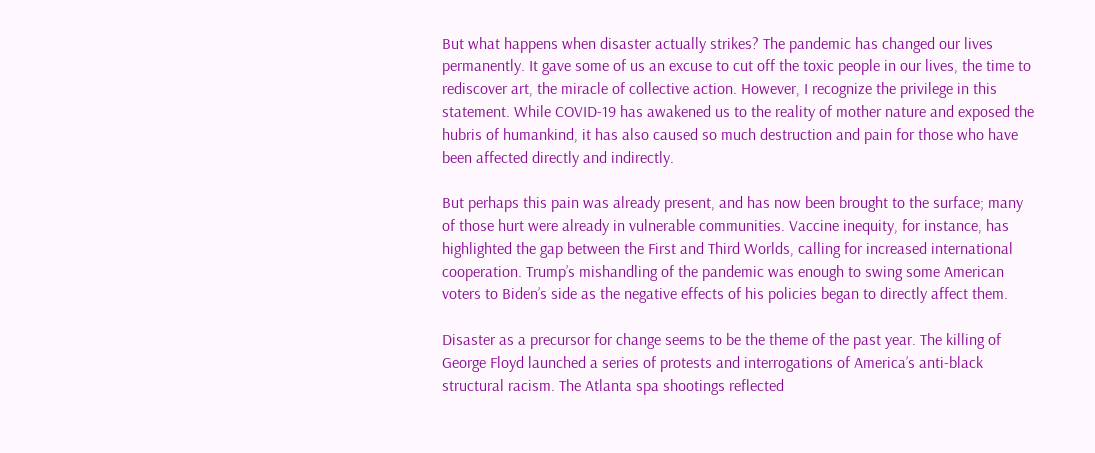But what happens when disaster actually strikes? The pandemic has changed our lives permanently. It gave some of us an excuse to cut off the toxic people in our lives, the time to rediscover art, the miracle of collective action. However, I recognize the privilege in this statement. While COVID-19 has awakened us to the reality of mother nature and exposed the hubris of humankind, it has also caused so much destruction and pain for those who have been affected directly and indirectly.

But perhaps this pain was already present, and has now been brought to the surface; many of those hurt were already in vulnerable communities. Vaccine inequity, for instance, has highlighted the gap between the First and Third Worlds, calling for increased international cooperation. Trump’s mishandling of the pandemic was enough to swing some American voters to Biden’s side as the negative effects of his policies began to directly affect them.

Disaster as a precursor for change seems to be the theme of the past year. The killing of George Floyd launched a series of protests and interrogations of America’s anti-black structural racism. The Atlanta spa shootings reflected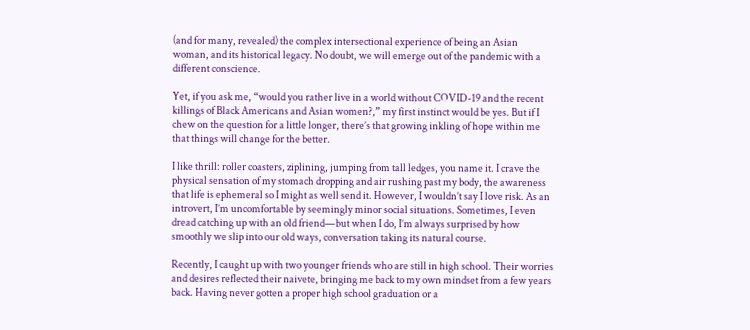(and for many, revealed) the complex intersectional experience of being an Asian woman, and its historical legacy. No doubt, we will emerge out of the pandemic with a different conscience.

Yet, if you ask me, “would you rather live in a world without COVID-19 and the recent killings of Black Americans and Asian women?,” my first instinct would be yes. But if I chew on the question for a little longer, there’s that growing inkling of hope within me that things will change for the better.

I like thrill: roller coasters, ziplining, jumping from tall ledges, you name it. I crave the physical sensation of my stomach dropping and air rushing past my body, the awareness that life is ephemeral so I might as well send it. However, I wouldn’t say I love risk. As an introvert, I’m uncomfortable by seemingly minor social situations. Sometimes, I even dread catching up with an old friend—but when I do, I’m always surprised by how smoothly we slip into our old ways, conversation taking its natural course.

Recently, I caught up with two younger friends who are still in high school. Their worries and desires reflected their naivete, bringing me back to my own mindset from a few years back. Having never gotten a proper high school graduation or a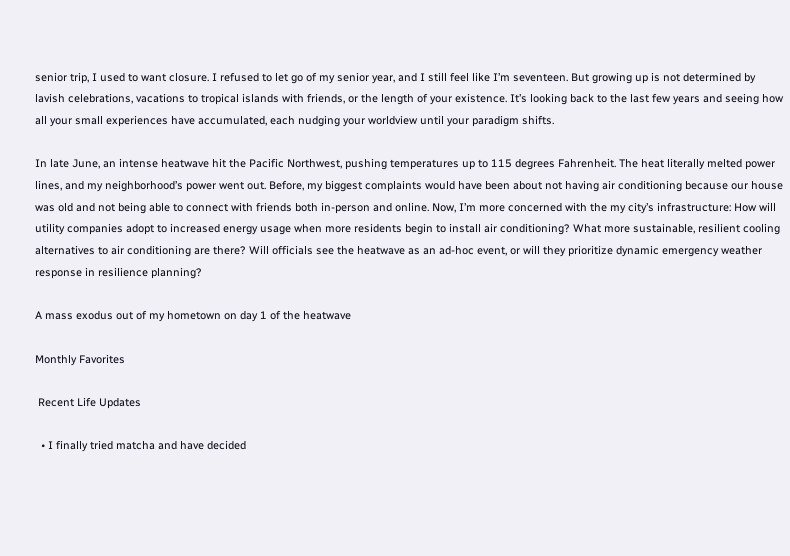senior trip, I used to want closure. I refused to let go of my senior year, and I still feel like I’m seventeen. But growing up is not determined by lavish celebrations, vacations to tropical islands with friends, or the length of your existence. It’s looking back to the last few years and seeing how all your small experiences have accumulated, each nudging your worldview until your paradigm shifts.

In late June, an intense heatwave hit the Pacific Northwest, pushing temperatures up to 115 degrees Fahrenheit. The heat literally melted power lines, and my neighborhood’s power went out. Before, my biggest complaints would have been about not having air conditioning because our house was old and not being able to connect with friends both in-person and online. Now, I’m more concerned with the my city’s infrastructure: How will utility companies adopt to increased energy usage when more residents begin to install air conditioning? What more sustainable, resilient cooling alternatives to air conditioning are there? Will officials see the heatwave as an ad-hoc event, or will they prioritize dynamic emergency weather response in resilience planning?

A mass exodus out of my hometown on day 1 of the heatwave

Monthly Favorites

 Recent Life Updates

  • I finally tried matcha and have decided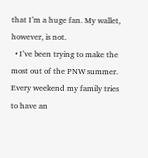that I’m a huge fan. My wallet, however, is not.
  • I’ve been trying to make the most out of the PNW summer. Every weekend my family tries to have an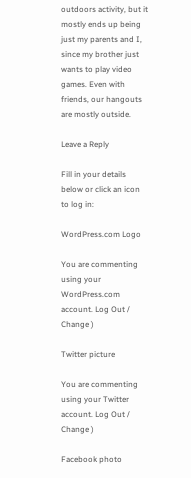outdoors activity, but it mostly ends up being just my parents and I, since my brother just wants to play video games. Even with friends, our hangouts are mostly outside.

Leave a Reply

Fill in your details below or click an icon to log in:

WordPress.com Logo

You are commenting using your WordPress.com account. Log Out /  Change )

Twitter picture

You are commenting using your Twitter account. Log Out /  Change )

Facebook photo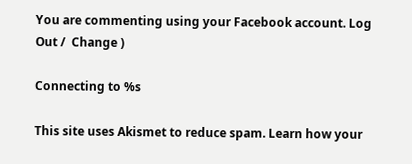You are commenting using your Facebook account. Log Out /  Change )

Connecting to %s

This site uses Akismet to reduce spam. Learn how your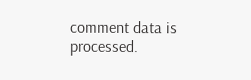comment data is processed.